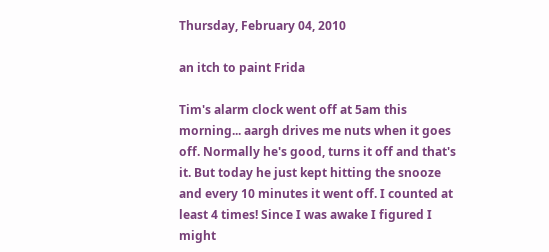Thursday, February 04, 2010

an itch to paint Frida

Tim's alarm clock went off at 5am this morning... aargh drives me nuts when it goes off. Normally he's good, turns it off and that's it. But today he just kept hitting the snooze and every 10 minutes it went off. I counted at least 4 times! Since I was awake I figured I might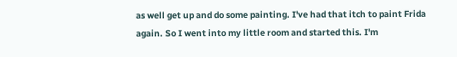as well get up and do some painting. I've had that itch to paint Frida again. So I went into my little room and started this. I'm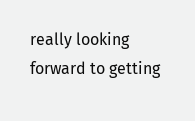really looking forward to getting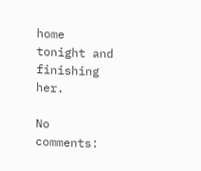home tonight and finishing her.

No comments: